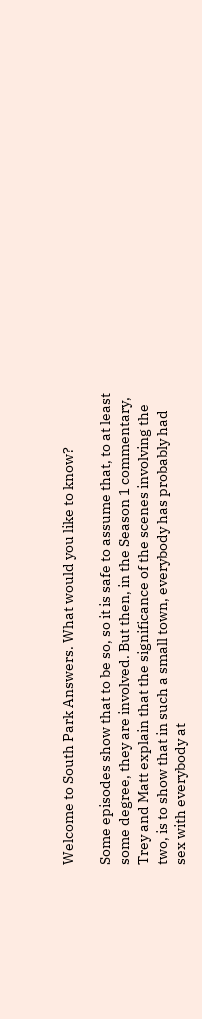Welcome to South Park Answers. What would you like to know?

Some episodes show that to be so, so it is safe to assume that, to at least some degree, they are involved. But then, in the Season 1 commentary, Trey and Matt explain that the significance of the scenes involving the two, is to show that in such a small town, everybody has probably had sex with everybody at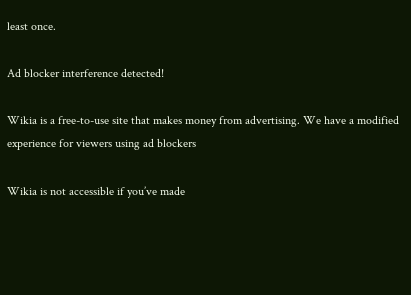least once.

Ad blocker interference detected!

Wikia is a free-to-use site that makes money from advertising. We have a modified experience for viewers using ad blockers

Wikia is not accessible if you’ve made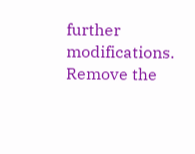further modifications. Remove the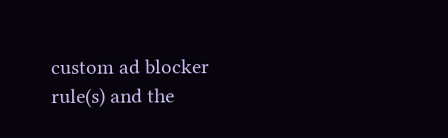custom ad blocker rule(s) and the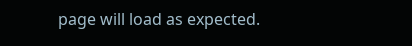page will load as expected.